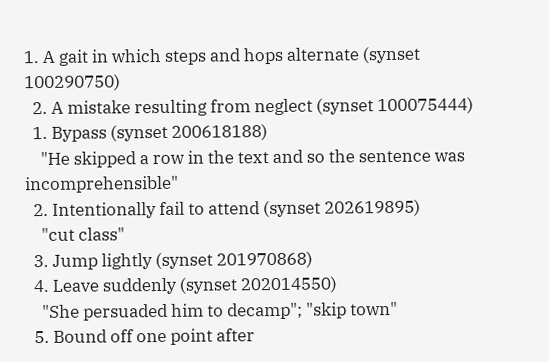1. A gait in which steps and hops alternate (synset 100290750)
  2. A mistake resulting from neglect (synset 100075444)
  1. Bypass (synset 200618188)
    "He skipped a row in the text and so the sentence was incomprehensible"
  2. Intentionally fail to attend (synset 202619895)
    "cut class"
  3. Jump lightly (synset 201970868)
  4. Leave suddenly (synset 202014550)
    "She persuaded him to decamp"; "skip town"
  5. Bound off one point after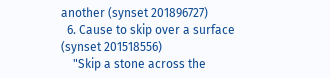another (synset 201896727)
  6. Cause to skip over a surface (synset 201518556)
    "Skip a stone across the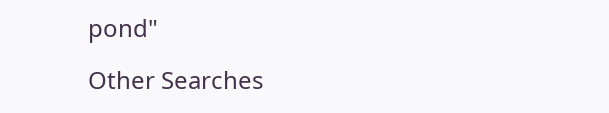pond"

Other Searches